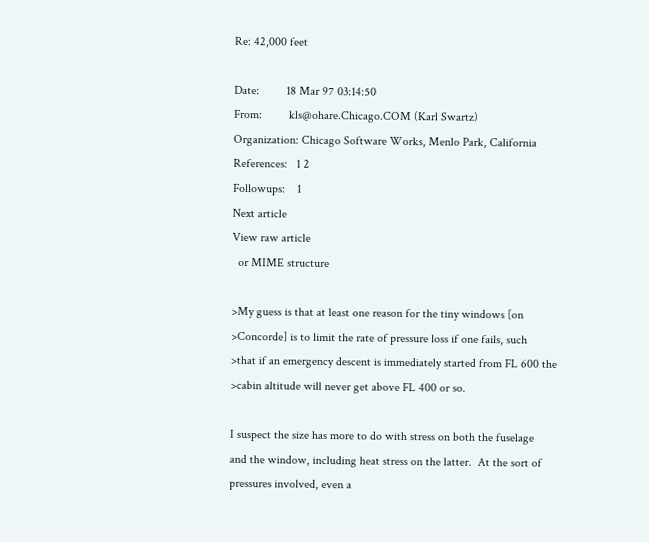Re: 42,000 feet

Date:         18 Mar 97 03:14:50
From:         kls@ohare.Chicago.COM (Karl Swartz)
Organization: Chicago Software Works, Menlo Park, California
References:   1 2
Followups:    1
Next article
View raw article
  or MIME structure

>My guess is that at least one reason for the tiny windows [on
>Concorde] is to limit the rate of pressure loss if one fails, such
>that if an emergency descent is immediately started from FL 600 the
>cabin altitude will never get above FL 400 or so.

I suspect the size has more to do with stress on both the fuselage
and the window, including heat stress on the latter.  At the sort of
pressures involved, even a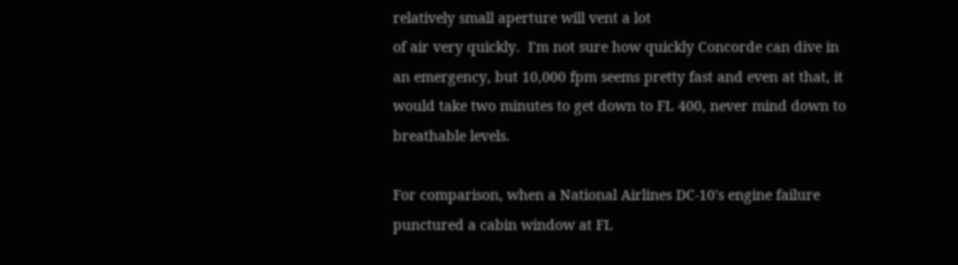relatively small aperture will vent a lot
of air very quickly.  I'm not sure how quickly Concorde can dive in
an emergency, but 10,000 fpm seems pretty fast and even at that, it
would take two minutes to get down to FL 400, never mind down to
breathable levels.

For comparison, when a National Airlines DC-10's engine failure
punctured a cabin window at FL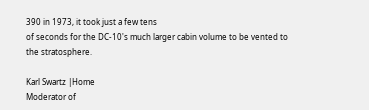390 in 1973, it took just a few tens
of seconds for the DC-10's much larger cabin volume to be vented to
the stratosphere.

Karl Swartz |Home
Moderator of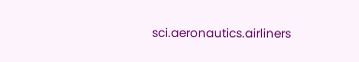sci.aeronautics.airliners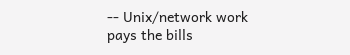-- Unix/network work pays the bills